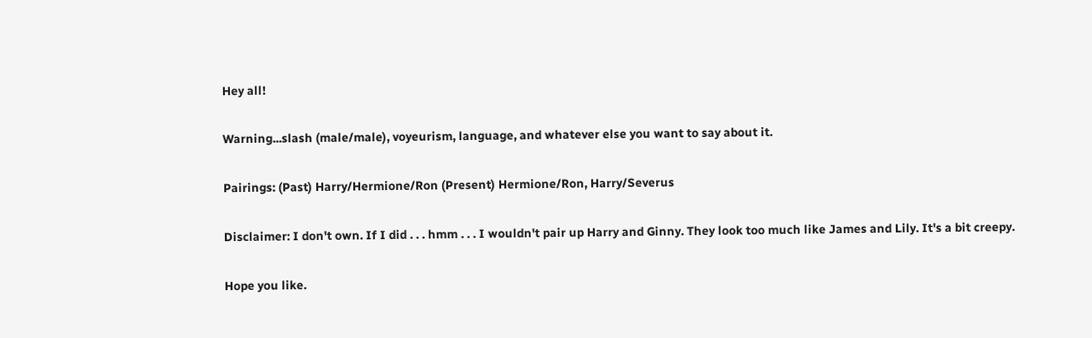Hey all!

Warning...slash (male/male), voyeurism, language, and whatever else you want to say about it.

Pairings: (Past) Harry/Hermione/Ron (Present) Hermione/Ron, Harry/Severus

Disclaimer: I don't own. If I did . . . hmm . . . I wouldn't pair up Harry and Ginny. They look too much like James and Lily. It's a bit creepy.

Hope you like.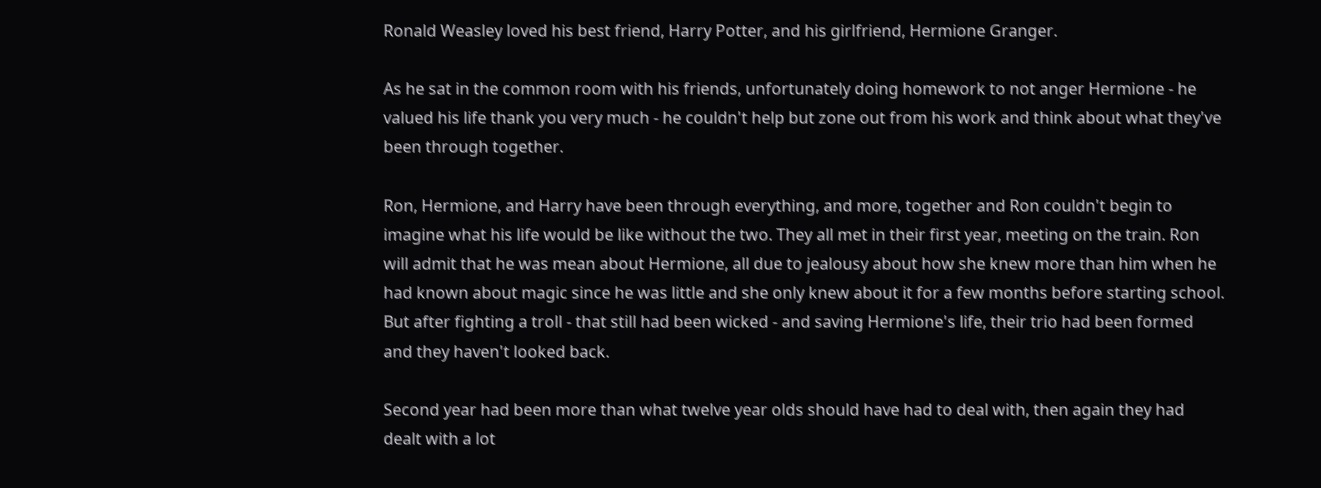Ronald Weasley loved his best friend, Harry Potter, and his girlfriend, Hermione Granger.

As he sat in the common room with his friends, unfortunately doing homework to not anger Hermione - he valued his life thank you very much - he couldn't help but zone out from his work and think about what they've been through together.

Ron, Hermione, and Harry have been through everything, and more, together and Ron couldn't begin to imagine what his life would be like without the two. They all met in their first year, meeting on the train. Ron will admit that he was mean about Hermione, all due to jealousy about how she knew more than him when he had known about magic since he was little and she only knew about it for a few months before starting school. But after fighting a troll - that still had been wicked - and saving Hermione's life, their trio had been formed and they haven't looked back.

Second year had been more than what twelve year olds should have had to deal with, then again they had dealt with a lot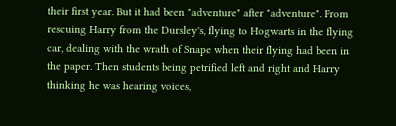their first year. But it had been "adventure" after "adventure". From rescuing Harry from the Dursley's, flying to Hogwarts in the flying car, dealing with the wrath of Snape when their flying had been in the paper. Then students being petrified left and right and Harry thinking he was hearing voices,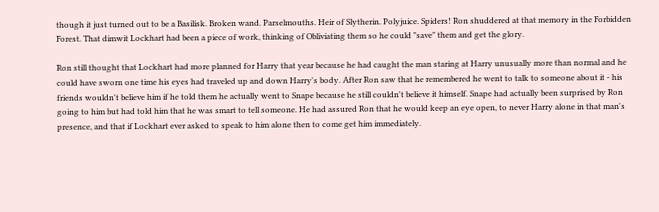though it just turned out to be a Basilisk. Broken wand. Parselmouths. Heir of Slytherin. Polyjuice. Spiders! Ron shuddered at that memory in the Forbidden Forest. That dimwit Lockhart had been a piece of work, thinking of Obliviating them so he could "save" them and get the glory.

Ron still thought that Lockhart had more planned for Harry that year because he had caught the man staring at Harry unusually more than normal and he could have sworn one time his eyes had traveled up and down Harry's body. After Ron saw that he remembered he went to talk to someone about it - his friends wouldn't believe him if he told them he actually went to Snape because he still couldn't believe it himself. Snape had actually been surprised by Ron going to him but had told him that he was smart to tell someone. He had assured Ron that he would keep an eye open, to never Harry alone in that man's presence, and that if Lockhart ever asked to speak to him alone then to come get him immediately.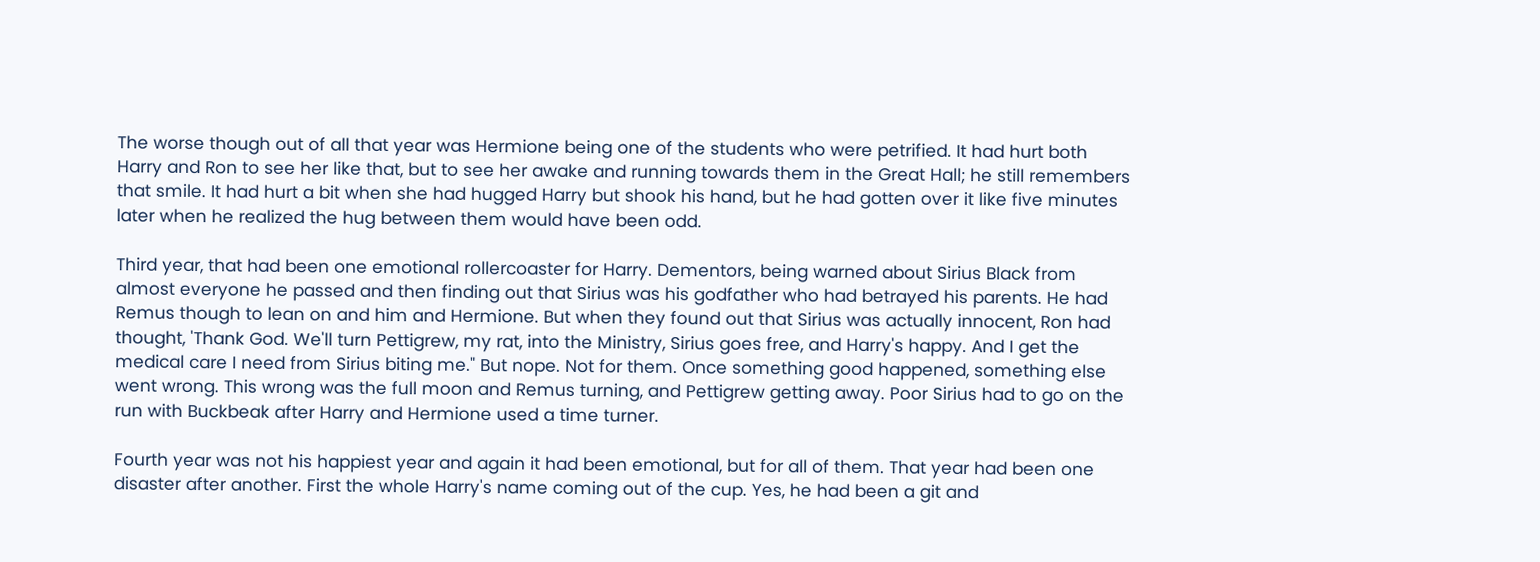The worse though out of all that year was Hermione being one of the students who were petrified. It had hurt both Harry and Ron to see her like that, but to see her awake and running towards them in the Great Hall; he still remembers that smile. It had hurt a bit when she had hugged Harry but shook his hand, but he had gotten over it like five minutes later when he realized the hug between them would have been odd.

Third year, that had been one emotional rollercoaster for Harry. Dementors, being warned about Sirius Black from almost everyone he passed and then finding out that Sirius was his godfather who had betrayed his parents. He had Remus though to lean on and him and Hermione. But when they found out that Sirius was actually innocent, Ron had thought, 'Thank God. We'll turn Pettigrew, my rat, into the Ministry, Sirius goes free, and Harry's happy. And I get the medical care I need from Sirius biting me." But nope. Not for them. Once something good happened, something else went wrong. This wrong was the full moon and Remus turning, and Pettigrew getting away. Poor Sirius had to go on the run with Buckbeak after Harry and Hermione used a time turner.

Fourth year was not his happiest year and again it had been emotional, but for all of them. That year had been one disaster after another. First the whole Harry's name coming out of the cup. Yes, he had been a git and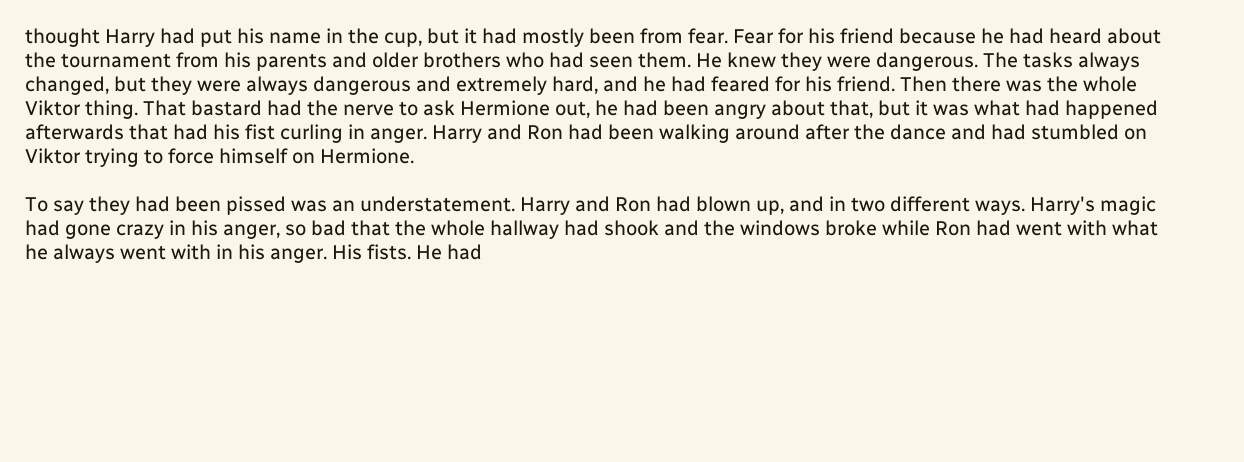thought Harry had put his name in the cup, but it had mostly been from fear. Fear for his friend because he had heard about the tournament from his parents and older brothers who had seen them. He knew they were dangerous. The tasks always changed, but they were always dangerous and extremely hard, and he had feared for his friend. Then there was the whole Viktor thing. That bastard had the nerve to ask Hermione out, he had been angry about that, but it was what had happened afterwards that had his fist curling in anger. Harry and Ron had been walking around after the dance and had stumbled on Viktor trying to force himself on Hermione.

To say they had been pissed was an understatement. Harry and Ron had blown up, and in two different ways. Harry's magic had gone crazy in his anger, so bad that the whole hallway had shook and the windows broke while Ron had went with what he always went with in his anger. His fists. He had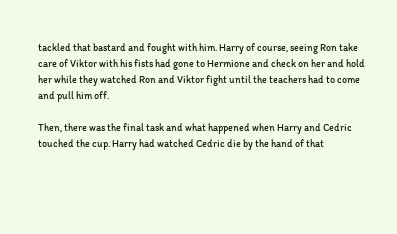tackled that bastard and fought with him. Harry of course, seeing Ron take care of Viktor with his fists had gone to Hermione and check on her and hold her while they watched Ron and Viktor fight until the teachers had to come and pull him off.

Then, there was the final task and what happened when Harry and Cedric touched the cup. Harry had watched Cedric die by the hand of that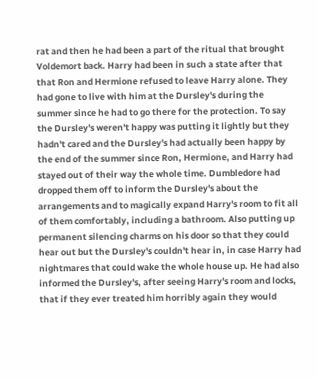rat and then he had been a part of the ritual that brought Voldemort back. Harry had been in such a state after that that Ron and Hermione refused to leave Harry alone. They had gone to live with him at the Dursley's during the summer since he had to go there for the protection. To say the Dursley's weren't happy was putting it lightly but they hadn't cared and the Dursley's had actually been happy by the end of the summer since Ron, Hermione, and Harry had stayed out of their way the whole time. Dumbledore had dropped them off to inform the Dursley's about the arrangements and to magically expand Harry's room to fit all of them comfortably, including a bathroom. Also putting up permanent silencing charms on his door so that they could hear out but the Dursley's couldn't hear in, in case Harry had nightmares that could wake the whole house up. He had also informed the Dursley's, after seeing Harry's room and locks, that if they ever treated him horribly again they would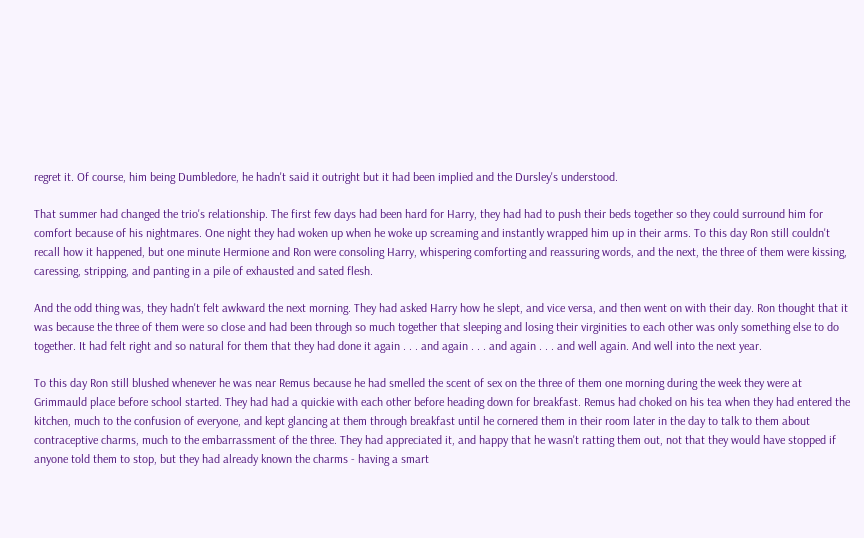regret it. Of course, him being Dumbledore, he hadn't said it outright but it had been implied and the Dursley's understood.

That summer had changed the trio's relationship. The first few days had been hard for Harry, they had had to push their beds together so they could surround him for comfort because of his nightmares. One night they had woken up when he woke up screaming and instantly wrapped him up in their arms. To this day Ron still couldn't recall how it happened, but one minute Hermione and Ron were consoling Harry, whispering comforting and reassuring words, and the next, the three of them were kissing, caressing, stripping, and panting in a pile of exhausted and sated flesh.

And the odd thing was, they hadn't felt awkward the next morning. They had asked Harry how he slept, and vice versa, and then went on with their day. Ron thought that it was because the three of them were so close and had been through so much together that sleeping and losing their virginities to each other was only something else to do together. It had felt right and so natural for them that they had done it again . . . and again . . . and again . . . and well again. And well into the next year.

To this day Ron still blushed whenever he was near Remus because he had smelled the scent of sex on the three of them one morning during the week they were at Grimmauld place before school started. They had had a quickie with each other before heading down for breakfast. Remus had choked on his tea when they had entered the kitchen, much to the confusion of everyone, and kept glancing at them through breakfast until he cornered them in their room later in the day to talk to them about contraceptive charms, much to the embarrassment of the three. They had appreciated it, and happy that he wasn't ratting them out, not that they would have stopped if anyone told them to stop, but they had already known the charms - having a smart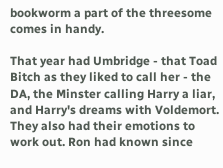bookworm a part of the threesome comes in handy.

That year had Umbridge - that Toad Bitch as they liked to call her - the DA, the Minster calling Harry a liar, and Harry's dreams with Voldemort. They also had their emotions to work out. Ron had known since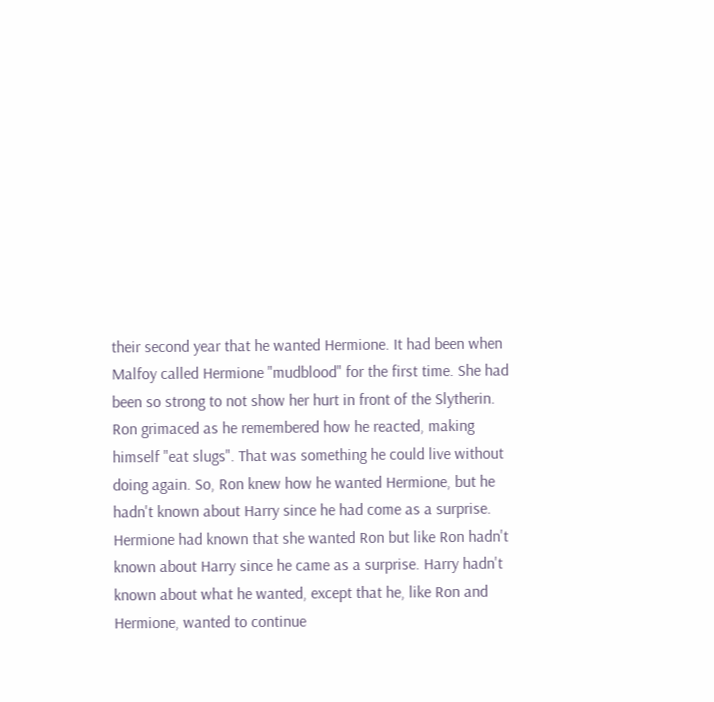their second year that he wanted Hermione. It had been when Malfoy called Hermione "mudblood" for the first time. She had been so strong to not show her hurt in front of the Slytherin. Ron grimaced as he remembered how he reacted, making himself "eat slugs". That was something he could live without doing again. So, Ron knew how he wanted Hermione, but he hadn't known about Harry since he had come as a surprise. Hermione had known that she wanted Ron but like Ron hadn't known about Harry since he came as a surprise. Harry hadn't known about what he wanted, except that he, like Ron and Hermione, wanted to continue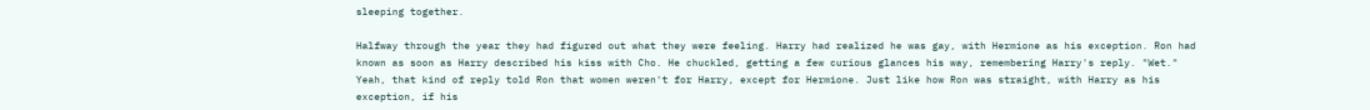sleeping together.

Halfway through the year they had figured out what they were feeling. Harry had realized he was gay, with Hermione as his exception. Ron had known as soon as Harry described his kiss with Cho. He chuckled, getting a few curious glances his way, remembering Harry's reply. "Wet." Yeah, that kind of reply told Ron that women weren't for Harry, except for Hermione. Just like how Ron was straight, with Harry as his exception, if his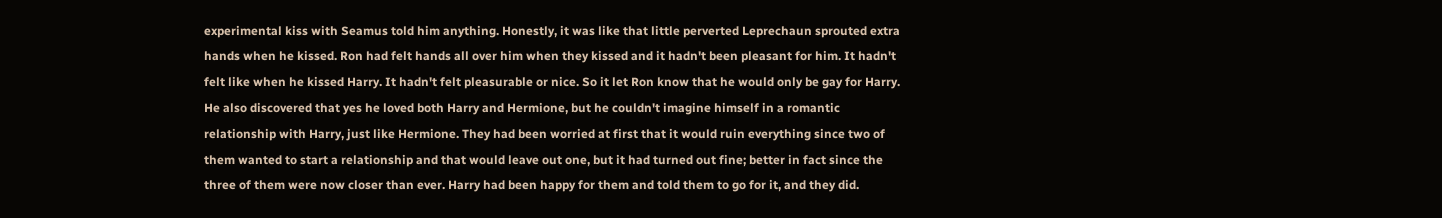experimental kiss with Seamus told him anything. Honestly, it was like that little perverted Leprechaun sprouted extra hands when he kissed. Ron had felt hands all over him when they kissed and it hadn't been pleasant for him. It hadn't felt like when he kissed Harry. It hadn't felt pleasurable or nice. So it let Ron know that he would only be gay for Harry. He also discovered that yes he loved both Harry and Hermione, but he couldn't imagine himself in a romantic relationship with Harry, just like Hermione. They had been worried at first that it would ruin everything since two of them wanted to start a relationship and that would leave out one, but it had turned out fine; better in fact since the three of them were now closer than ever. Harry had been happy for them and told them to go for it, and they did.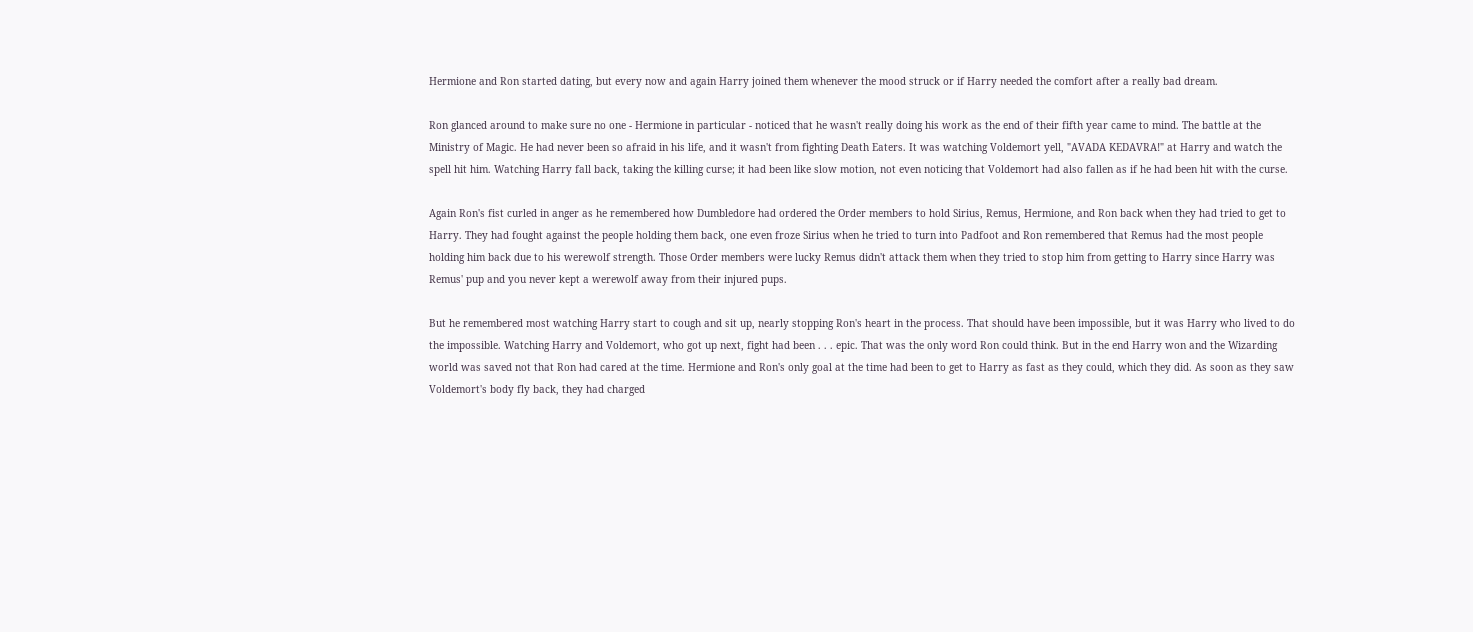Hermione and Ron started dating, but every now and again Harry joined them whenever the mood struck or if Harry needed the comfort after a really bad dream.

Ron glanced around to make sure no one - Hermione in particular - noticed that he wasn't really doing his work as the end of their fifth year came to mind. The battle at the Ministry of Magic. He had never been so afraid in his life, and it wasn't from fighting Death Eaters. It was watching Voldemort yell, "AVADA KEDAVRA!" at Harry and watch the spell hit him. Watching Harry fall back, taking the killing curse; it had been like slow motion, not even noticing that Voldemort had also fallen as if he had been hit with the curse.

Again Ron's fist curled in anger as he remembered how Dumbledore had ordered the Order members to hold Sirius, Remus, Hermione, and Ron back when they had tried to get to Harry. They had fought against the people holding them back, one even froze Sirius when he tried to turn into Padfoot and Ron remembered that Remus had the most people holding him back due to his werewolf strength. Those Order members were lucky Remus didn't attack them when they tried to stop him from getting to Harry since Harry was Remus' pup and you never kept a werewolf away from their injured pups.

But he remembered most watching Harry start to cough and sit up, nearly stopping Ron's heart in the process. That should have been impossible, but it was Harry who lived to do the impossible. Watching Harry and Voldemort, who got up next, fight had been . . . epic. That was the only word Ron could think. But in the end Harry won and the Wizarding world was saved not that Ron had cared at the time. Hermione and Ron's only goal at the time had been to get to Harry as fast as they could, which they did. As soon as they saw Voldemort's body fly back, they had charged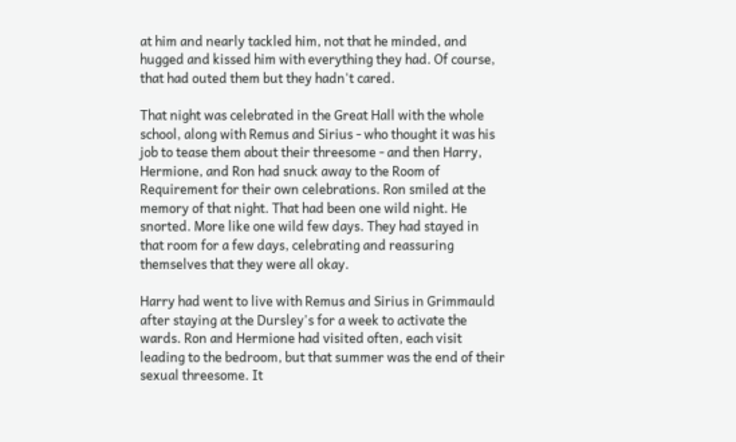at him and nearly tackled him, not that he minded, and hugged and kissed him with everything they had. Of course, that had outed them but they hadn't cared.

That night was celebrated in the Great Hall with the whole school, along with Remus and Sirius - who thought it was his job to tease them about their threesome - and then Harry, Hermione, and Ron had snuck away to the Room of Requirement for their own celebrations. Ron smiled at the memory of that night. That had been one wild night. He snorted. More like one wild few days. They had stayed in that room for a few days, celebrating and reassuring themselves that they were all okay.

Harry had went to live with Remus and Sirius in Grimmauld after staying at the Dursley's for a week to activate the wards. Ron and Hermione had visited often, each visit leading to the bedroom, but that summer was the end of their sexual threesome. It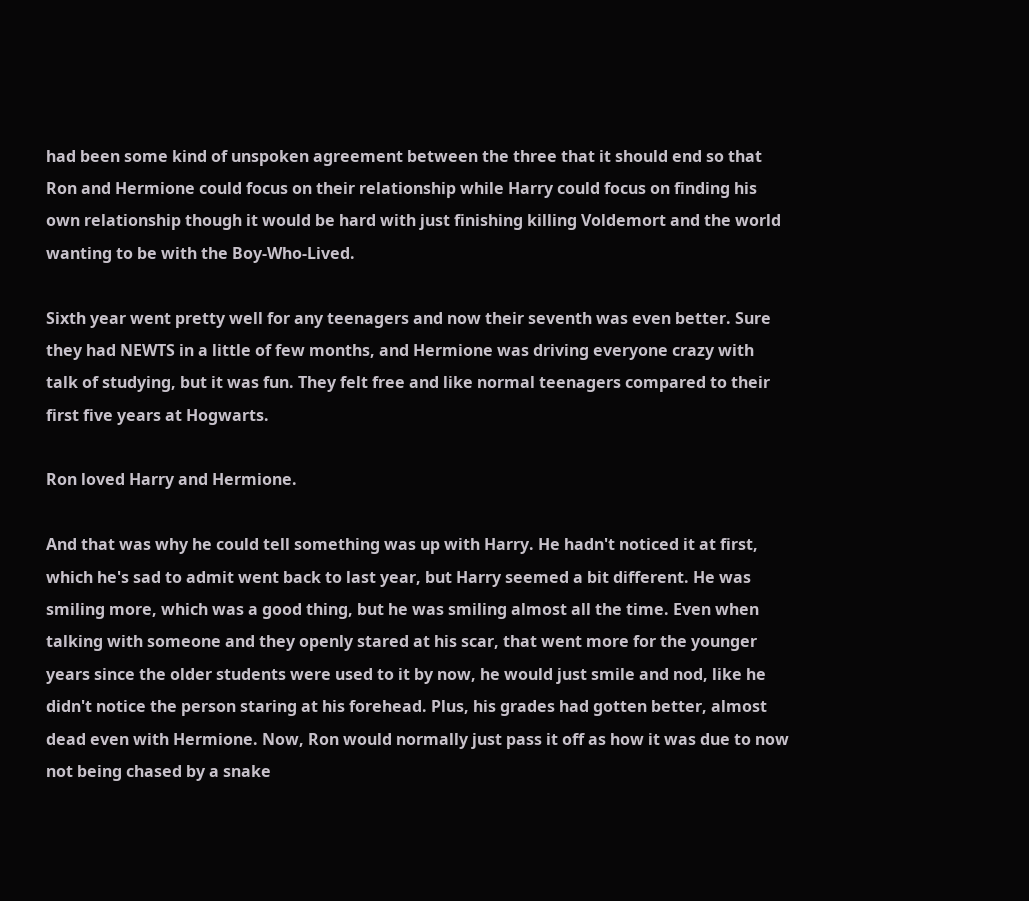had been some kind of unspoken agreement between the three that it should end so that Ron and Hermione could focus on their relationship while Harry could focus on finding his own relationship though it would be hard with just finishing killing Voldemort and the world wanting to be with the Boy-Who-Lived.

Sixth year went pretty well for any teenagers and now their seventh was even better. Sure they had NEWTS in a little of few months, and Hermione was driving everyone crazy with talk of studying, but it was fun. They felt free and like normal teenagers compared to their first five years at Hogwarts.

Ron loved Harry and Hermione.

And that was why he could tell something was up with Harry. He hadn't noticed it at first, which he's sad to admit went back to last year, but Harry seemed a bit different. He was smiling more, which was a good thing, but he was smiling almost all the time. Even when talking with someone and they openly stared at his scar, that went more for the younger years since the older students were used to it by now, he would just smile and nod, like he didn't notice the person staring at his forehead. Plus, his grades had gotten better, almost dead even with Hermione. Now, Ron would normally just pass it off as how it was due to now not being chased by a snake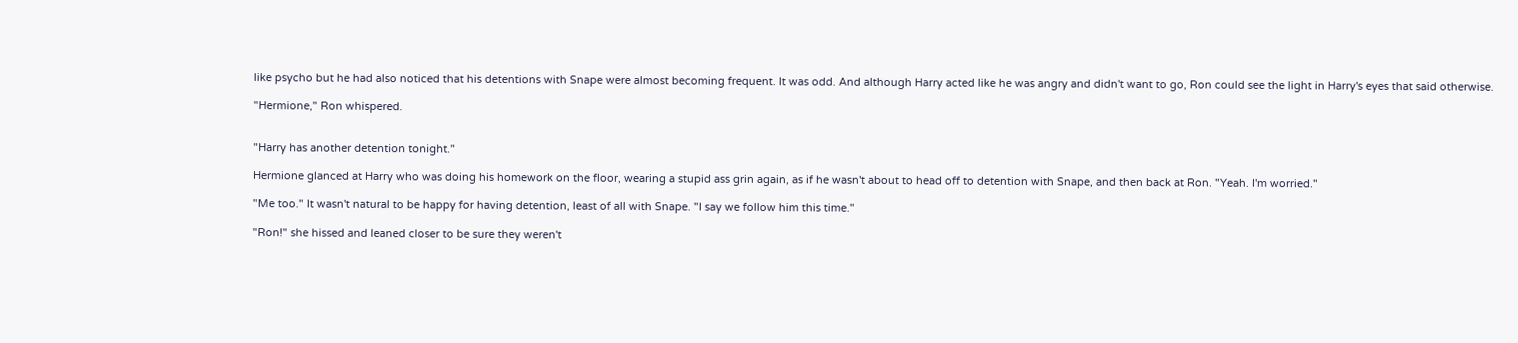like psycho but he had also noticed that his detentions with Snape were almost becoming frequent. It was odd. And although Harry acted like he was angry and didn't want to go, Ron could see the light in Harry's eyes that said otherwise.

"Hermione," Ron whispered.


"Harry has another detention tonight."

Hermione glanced at Harry who was doing his homework on the floor, wearing a stupid ass grin again, as if he wasn't about to head off to detention with Snape, and then back at Ron. "Yeah. I'm worried."

"Me too." It wasn't natural to be happy for having detention, least of all with Snape. "I say we follow him this time."

"Ron!" she hissed and leaned closer to be sure they weren't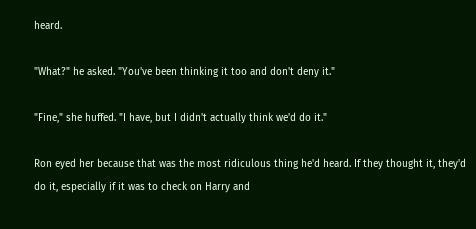heard.

"What?" he asked. "You've been thinking it too and don't deny it."

"Fine," she huffed. "I have, but I didn't actually think we'd do it."

Ron eyed her because that was the most ridiculous thing he'd heard. If they thought it, they'd do it, especially if it was to check on Harry and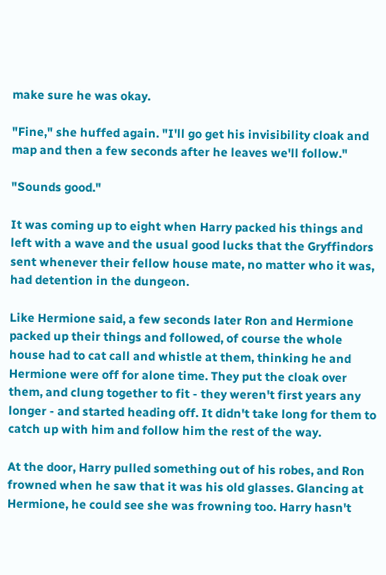make sure he was okay.

"Fine," she huffed again. "I'll go get his invisibility cloak and map and then a few seconds after he leaves we'll follow."

"Sounds good."

It was coming up to eight when Harry packed his things and left with a wave and the usual good lucks that the Gryffindors sent whenever their fellow house mate, no matter who it was, had detention in the dungeon.

Like Hermione said, a few seconds later Ron and Hermione packed up their things and followed, of course the whole house had to cat call and whistle at them, thinking he and Hermione were off for alone time. They put the cloak over them, and clung together to fit - they weren't first years any longer - and started heading off. It didn't take long for them to catch up with him and follow him the rest of the way.

At the door, Harry pulled something out of his robes, and Ron frowned when he saw that it was his old glasses. Glancing at Hermione, he could see she was frowning too. Harry hasn't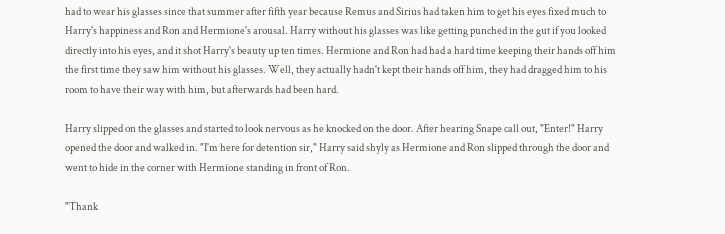had to wear his glasses since that summer after fifth year because Remus and Sirius had taken him to get his eyes fixed much to Harry's happiness and Ron and Hermione's arousal. Harry without his glasses was like getting punched in the gut if you looked directly into his eyes, and it shot Harry's beauty up ten times. Hermione and Ron had had a hard time keeping their hands off him the first time they saw him without his glasses. Well, they actually hadn't kept their hands off him, they had dragged him to his room to have their way with him, but afterwards had been hard.

Harry slipped on the glasses and started to look nervous as he knocked on the door. After hearing Snape call out, "Enter!" Harry opened the door and walked in. "I'm here for detention sir," Harry said shyly as Hermione and Ron slipped through the door and went to hide in the corner with Hermione standing in front of Ron.

"Thank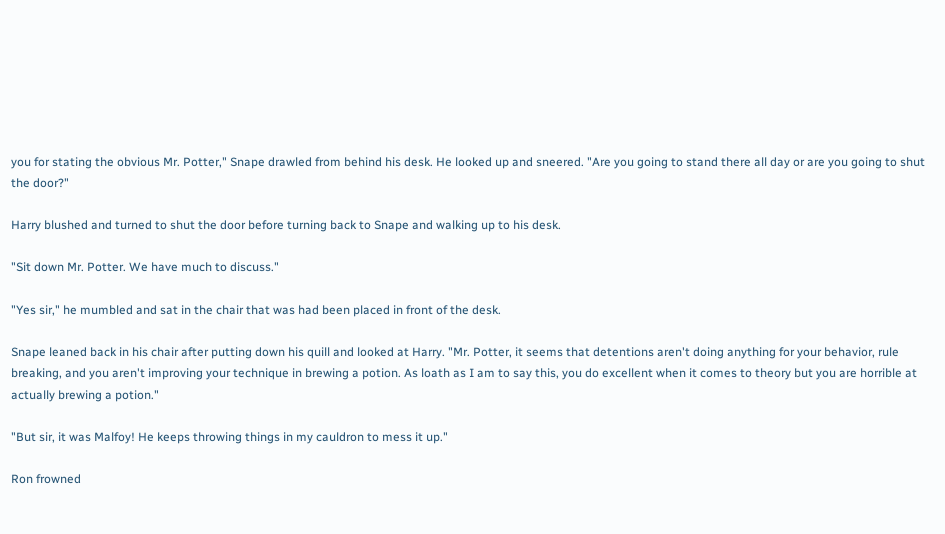you for stating the obvious Mr. Potter," Snape drawled from behind his desk. He looked up and sneered. "Are you going to stand there all day or are you going to shut the door?"

Harry blushed and turned to shut the door before turning back to Snape and walking up to his desk.

"Sit down Mr. Potter. We have much to discuss."

"Yes sir," he mumbled and sat in the chair that was had been placed in front of the desk.

Snape leaned back in his chair after putting down his quill and looked at Harry. "Mr. Potter, it seems that detentions aren't doing anything for your behavior, rule breaking, and you aren't improving your technique in brewing a potion. As loath as I am to say this, you do excellent when it comes to theory but you are horrible at actually brewing a potion."

"But sir, it was Malfoy! He keeps throwing things in my cauldron to mess it up."

Ron frowned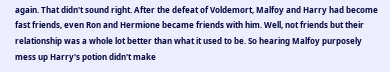again. That didn't sound right. After the defeat of Voldemort, Malfoy and Harry had become fast friends, even Ron and Hermione became friends with him. Well, not friends but their relationship was a whole lot better than what it used to be. So hearing Malfoy purposely mess up Harry's potion didn't make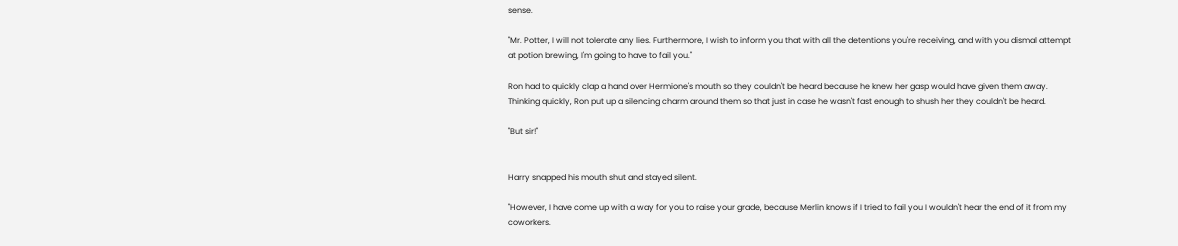sense.

"Mr. Potter, I will not tolerate any lies. Furthermore, I wish to inform you that with all the detentions you're receiving, and with you dismal attempt at potion brewing, I'm going to have to fail you."

Ron had to quickly clap a hand over Hermione's mouth so they couldn't be heard because he knew her gasp would have given them away. Thinking quickly, Ron put up a silencing charm around them so that just in case he wasn't fast enough to shush her they couldn't be heard.

"But sir!"


Harry snapped his mouth shut and stayed silent.

"However, I have come up with a way for you to raise your grade, because Merlin knows if I tried to fail you I wouldn't hear the end of it from my coworkers.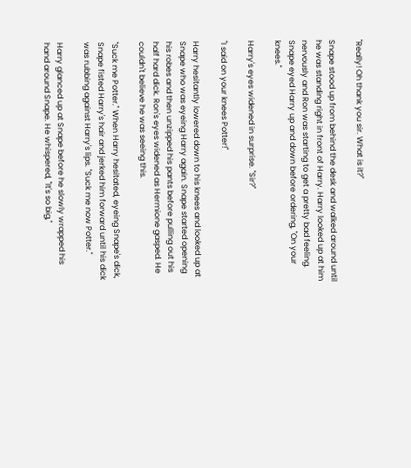"Really! Oh thank you sir. What is it?"

Snape stood up from behind the desk and walked around until he was standing right in front of Harry. Harry looked up at him nervously and Ron was starting to get a pretty bad feeling. Snape eyed Harry up and down before ordering, "On your knees."

Harry's eyes widened in surprise. "Sir?"

"I said on your knees Potter!"

Harry hesitantly lowered down to his knees and looked up at Snape who was eyeing Harry again. Snape started opening his robes and then unzipped his pants before pulling out his half hard dick. Ron's eyes widened as Hermione gasped. He couldn't believe he was seeing this.

"Suck me Potter." When Harry hesitated, eyeing Snape's dick, Snape fisted Harry's hair and jerked him forward until his dick was rubbing against Harry's lips. "Suck me now Potter."

Harry glanced up at Snape before he slowly wrapped his hand around Snape. He whispered, "It's so big,"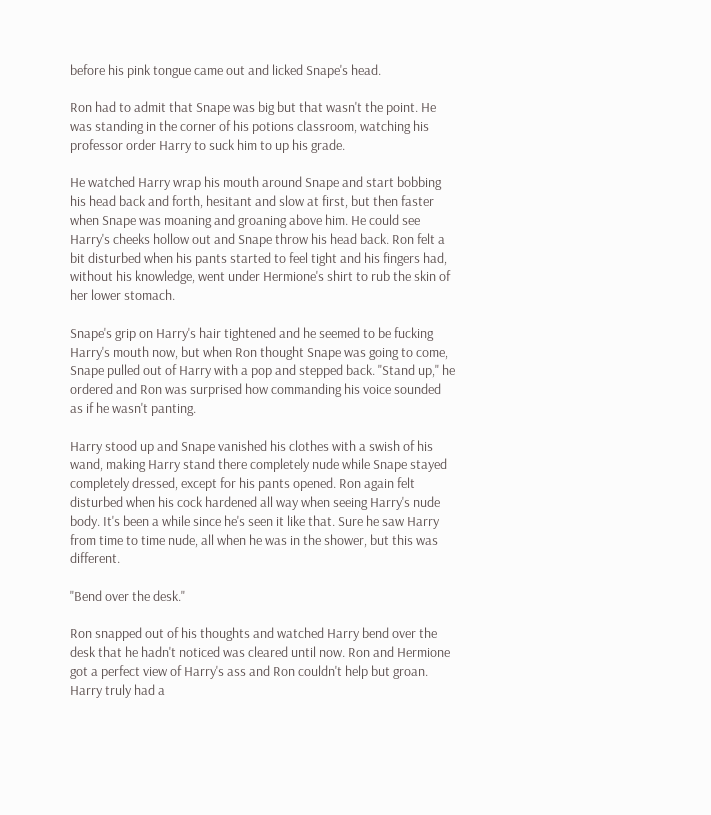before his pink tongue came out and licked Snape's head.

Ron had to admit that Snape was big but that wasn't the point. He was standing in the corner of his potions classroom, watching his professor order Harry to suck him to up his grade.

He watched Harry wrap his mouth around Snape and start bobbing his head back and forth, hesitant and slow at first, but then faster when Snape was moaning and groaning above him. He could see Harry's cheeks hollow out and Snape throw his head back. Ron felt a bit disturbed when his pants started to feel tight and his fingers had, without his knowledge, went under Hermione's shirt to rub the skin of her lower stomach.

Snape's grip on Harry's hair tightened and he seemed to be fucking Harry's mouth now, but when Ron thought Snape was going to come, Snape pulled out of Harry with a pop and stepped back. "Stand up," he ordered and Ron was surprised how commanding his voice sounded as if he wasn't panting.

Harry stood up and Snape vanished his clothes with a swish of his wand, making Harry stand there completely nude while Snape stayed completely dressed, except for his pants opened. Ron again felt disturbed when his cock hardened all way when seeing Harry's nude body. It's been a while since he's seen it like that. Sure he saw Harry from time to time nude, all when he was in the shower, but this was different.

"Bend over the desk."

Ron snapped out of his thoughts and watched Harry bend over the desk that he hadn't noticed was cleared until now. Ron and Hermione got a perfect view of Harry's ass and Ron couldn't help but groan. Harry truly had a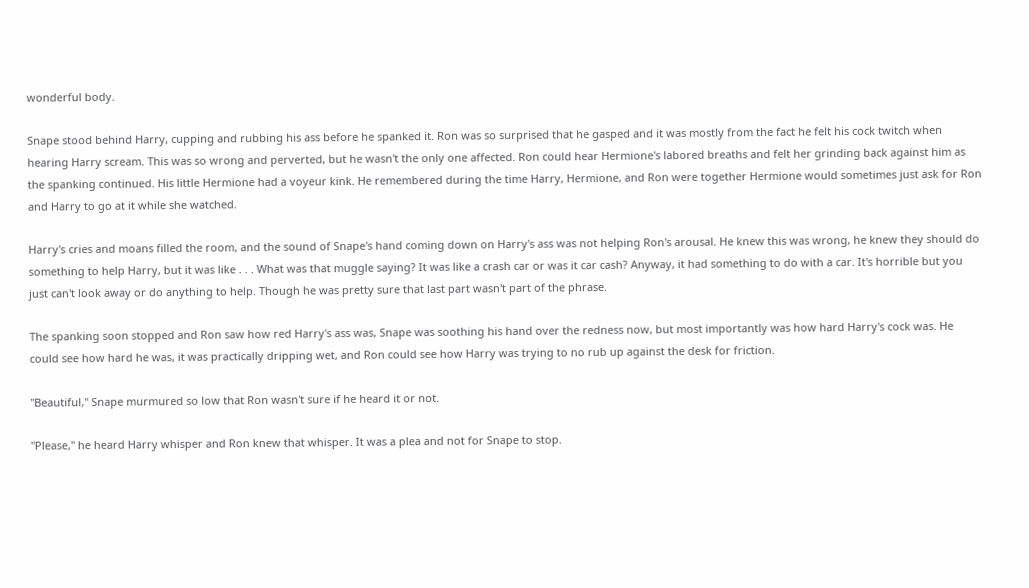wonderful body.

Snape stood behind Harry, cupping and rubbing his ass before he spanked it. Ron was so surprised that he gasped and it was mostly from the fact he felt his cock twitch when hearing Harry scream. This was so wrong and perverted, but he wasn't the only one affected. Ron could hear Hermione's labored breaths and felt her grinding back against him as the spanking continued. His little Hermione had a voyeur kink. He remembered during the time Harry, Hermione, and Ron were together Hermione would sometimes just ask for Ron and Harry to go at it while she watched.

Harry's cries and moans filled the room, and the sound of Snape's hand coming down on Harry's ass was not helping Ron's arousal. He knew this was wrong, he knew they should do something to help Harry, but it was like . . . What was that muggle saying? It was like a crash car or was it car cash? Anyway, it had something to do with a car. It's horrible but you just can't look away or do anything to help. Though he was pretty sure that last part wasn't part of the phrase.

The spanking soon stopped and Ron saw how red Harry's ass was, Snape was soothing his hand over the redness now, but most importantly was how hard Harry's cock was. He could see how hard he was, it was practically dripping wet, and Ron could see how Harry was trying to no rub up against the desk for friction.

"Beautiful," Snape murmured so low that Ron wasn't sure if he heard it or not.

"Please," he heard Harry whisper and Ron knew that whisper. It was a plea and not for Snape to stop.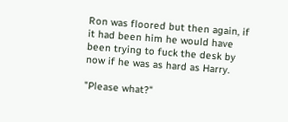Ron was floored but then again, if it had been him he would have been trying to fuck the desk by now if he was as hard as Harry.

"Please what?"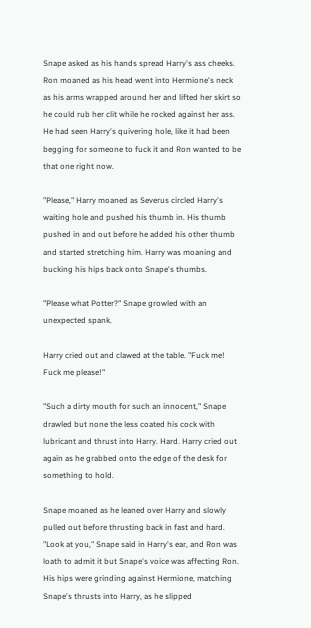Snape asked as his hands spread Harry's ass cheeks. Ron moaned as his head went into Hermione's neck as his arms wrapped around her and lifted her skirt so he could rub her clit while he rocked against her ass. He had seen Harry's quivering hole, like it had been begging for someone to fuck it and Ron wanted to be that one right now.

"Please," Harry moaned as Severus circled Harry's waiting hole and pushed his thumb in. His thumb pushed in and out before he added his other thumb and started stretching him. Harry was moaning and bucking his hips back onto Snape's thumbs.

"Please what Potter?" Snape growled with an unexpected spank.

Harry cried out and clawed at the table. "Fuck me! Fuck me please!"

"Such a dirty mouth for such an innocent," Snape drawled but none the less coated his cock with lubricant and thrust into Harry. Hard. Harry cried out again as he grabbed onto the edge of the desk for something to hold.

Snape moaned as he leaned over Harry and slowly pulled out before thrusting back in fast and hard. "Look at you," Snape said in Harry's ear, and Ron was loath to admit it but Snape's voice was affecting Ron. His hips were grinding against Hermione, matching Snape's thrusts into Harry, as he slipped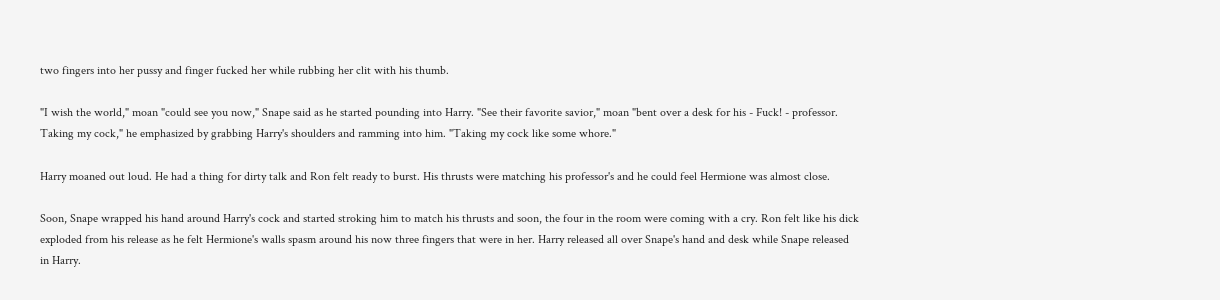two fingers into her pussy and finger fucked her while rubbing her clit with his thumb.

"I wish the world," moan "could see you now," Snape said as he started pounding into Harry. "See their favorite savior," moan "bent over a desk for his - Fuck! - professor. Taking my cock," he emphasized by grabbing Harry's shoulders and ramming into him. "Taking my cock like some whore."

Harry moaned out loud. He had a thing for dirty talk and Ron felt ready to burst. His thrusts were matching his professor's and he could feel Hermione was almost close.

Soon, Snape wrapped his hand around Harry's cock and started stroking him to match his thrusts and soon, the four in the room were coming with a cry. Ron felt like his dick exploded from his release as he felt Hermione's walls spasm around his now three fingers that were in her. Harry released all over Snape's hand and desk while Snape released in Harry.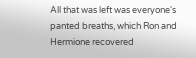All that was left was everyone's panted breaths, which Ron and Hermione recovered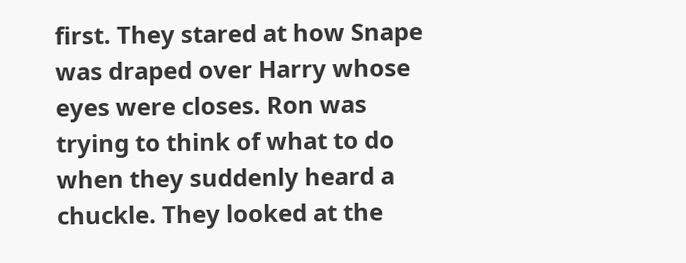first. They stared at how Snape was draped over Harry whose eyes were closes. Ron was trying to think of what to do when they suddenly heard a chuckle. They looked at the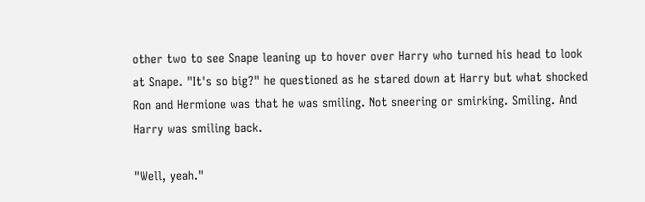other two to see Snape leaning up to hover over Harry who turned his head to look at Snape. "It's so big?" he questioned as he stared down at Harry but what shocked Ron and Hermione was that he was smiling. Not sneering or smirking. Smiling. And Harry was smiling back.

"Well, yeah."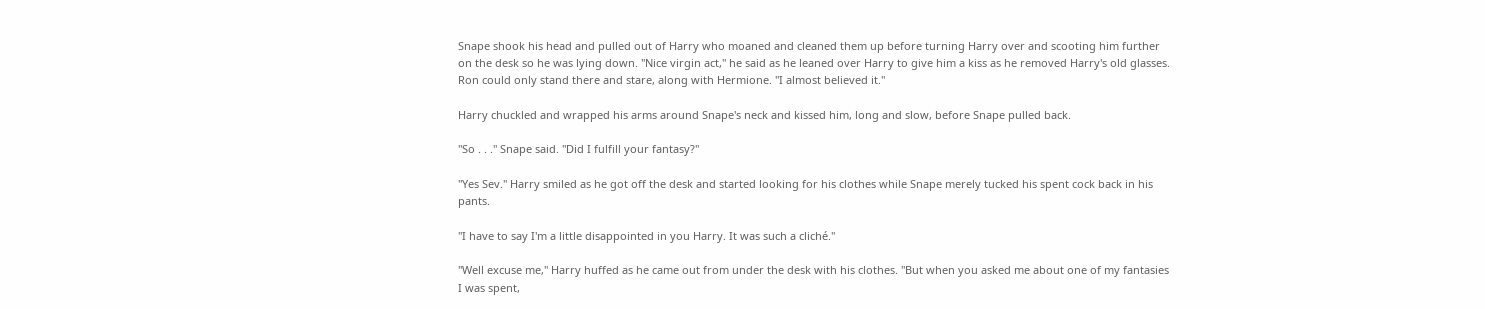Snape shook his head and pulled out of Harry who moaned and cleaned them up before turning Harry over and scooting him further on the desk so he was lying down. "Nice virgin act," he said as he leaned over Harry to give him a kiss as he removed Harry's old glasses. Ron could only stand there and stare, along with Hermione. "I almost believed it."

Harry chuckled and wrapped his arms around Snape's neck and kissed him, long and slow, before Snape pulled back.

"So . . ." Snape said. "Did I fulfill your fantasy?"

"Yes Sev." Harry smiled as he got off the desk and started looking for his clothes while Snape merely tucked his spent cock back in his pants.

"I have to say I'm a little disappointed in you Harry. It was such a cliché."

"Well excuse me," Harry huffed as he came out from under the desk with his clothes. "But when you asked me about one of my fantasies I was spent,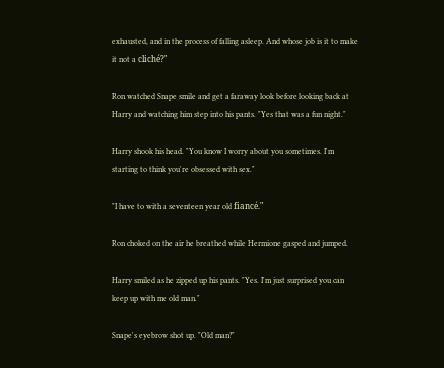exhausted, and in the process of falling asleep. And whose job is it to make it not a cliché?"

Ron watched Snape smile and get a faraway look before looking back at Harry and watching him step into his pants. "Yes that was a fun night."

Harry shook his head. "You know I worry about you sometimes. I'm starting to think you're obsessed with sex."

"I have to with a seventeen year old fiancé."

Ron choked on the air he breathed while Hermione gasped and jumped.

Harry smiled as he zipped up his pants. "Yes. I'm just surprised you can keep up with me old man."

Snape's eyebrow shot up. "Old man?"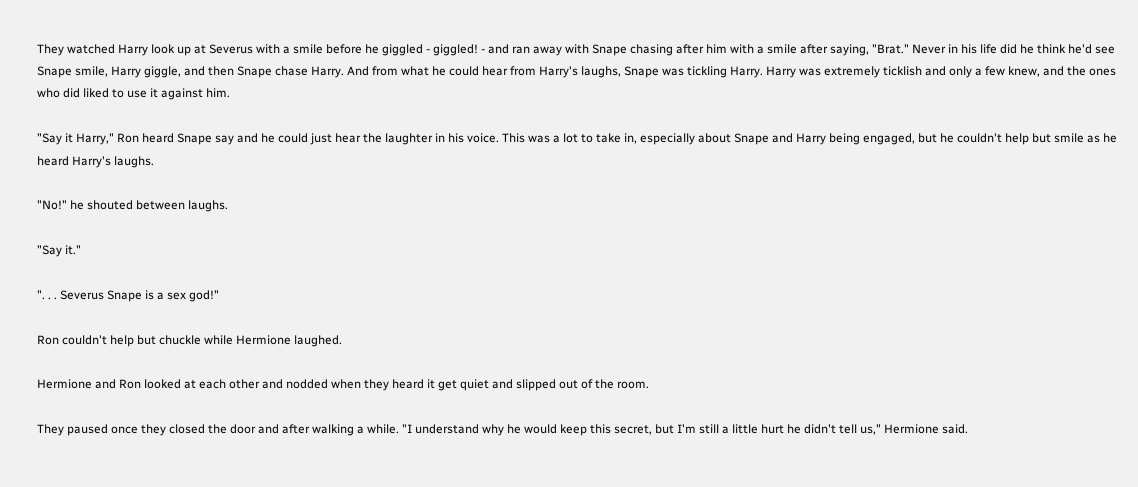They watched Harry look up at Severus with a smile before he giggled - giggled! - and ran away with Snape chasing after him with a smile after saying, "Brat." Never in his life did he think he'd see Snape smile, Harry giggle, and then Snape chase Harry. And from what he could hear from Harry's laughs, Snape was tickling Harry. Harry was extremely ticklish and only a few knew, and the ones who did liked to use it against him.

"Say it Harry," Ron heard Snape say and he could just hear the laughter in his voice. This was a lot to take in, especially about Snape and Harry being engaged, but he couldn't help but smile as he heard Harry's laughs.

"No!" he shouted between laughs.

"Say it."

". . . Severus Snape is a sex god!"

Ron couldn't help but chuckle while Hermione laughed.

Hermione and Ron looked at each other and nodded when they heard it get quiet and slipped out of the room.

They paused once they closed the door and after walking a while. "I understand why he would keep this secret, but I'm still a little hurt he didn't tell us," Hermione said.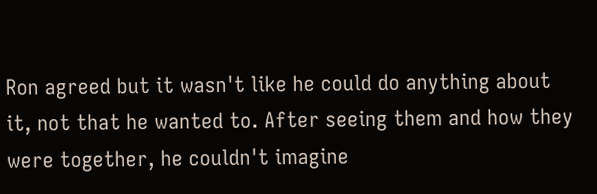Ron agreed but it wasn't like he could do anything about it, not that he wanted to. After seeing them and how they were together, he couldn't imagine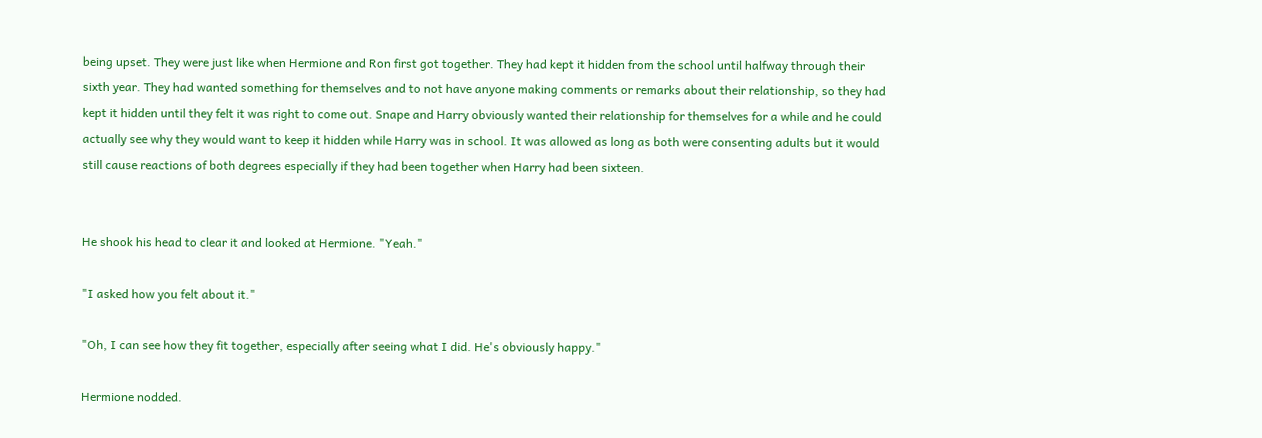being upset. They were just like when Hermione and Ron first got together. They had kept it hidden from the school until halfway through their sixth year. They had wanted something for themselves and to not have anyone making comments or remarks about their relationship, so they had kept it hidden until they felt it was right to come out. Snape and Harry obviously wanted their relationship for themselves for a while and he could actually see why they would want to keep it hidden while Harry was in school. It was allowed as long as both were consenting adults but it would still cause reactions of both degrees especially if they had been together when Harry had been sixteen.


He shook his head to clear it and looked at Hermione. "Yeah."

"I asked how you felt about it."

"Oh, I can see how they fit together, especially after seeing what I did. He's obviously happy."

Hermione nodded.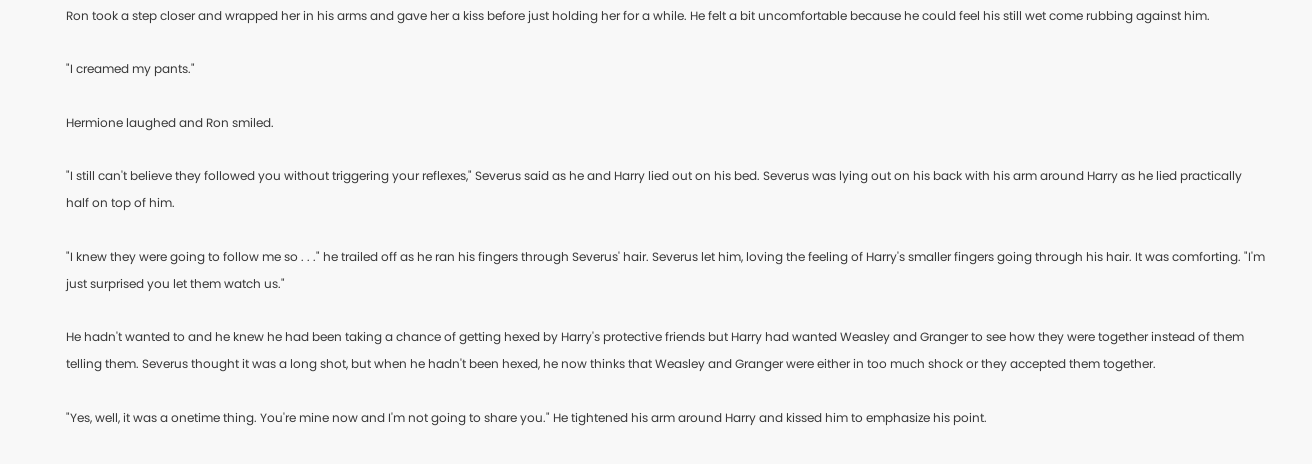Ron took a step closer and wrapped her in his arms and gave her a kiss before just holding her for a while. He felt a bit uncomfortable because he could feel his still wet come rubbing against him.

"I creamed my pants."

Hermione laughed and Ron smiled.

"I still can't believe they followed you without triggering your reflexes," Severus said as he and Harry lied out on his bed. Severus was lying out on his back with his arm around Harry as he lied practically half on top of him.

"I knew they were going to follow me so . . ." he trailed off as he ran his fingers through Severus' hair. Severus let him, loving the feeling of Harry's smaller fingers going through his hair. It was comforting. "I'm just surprised you let them watch us."

He hadn't wanted to and he knew he had been taking a chance of getting hexed by Harry's protective friends but Harry had wanted Weasley and Granger to see how they were together instead of them telling them. Severus thought it was a long shot, but when he hadn't been hexed, he now thinks that Weasley and Granger were either in too much shock or they accepted them together.

"Yes, well, it was a onetime thing. You're mine now and I'm not going to share you." He tightened his arm around Harry and kissed him to emphasize his point.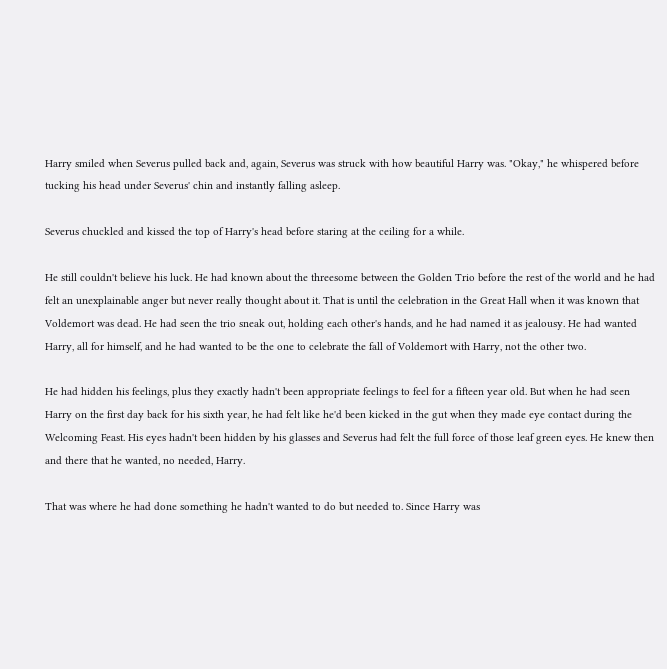Harry smiled when Severus pulled back and, again, Severus was struck with how beautiful Harry was. "Okay," he whispered before tucking his head under Severus' chin and instantly falling asleep.

Severus chuckled and kissed the top of Harry's head before staring at the ceiling for a while.

He still couldn't believe his luck. He had known about the threesome between the Golden Trio before the rest of the world and he had felt an unexplainable anger but never really thought about it. That is until the celebration in the Great Hall when it was known that Voldemort was dead. He had seen the trio sneak out, holding each other's hands, and he had named it as jealousy. He had wanted Harry, all for himself, and he had wanted to be the one to celebrate the fall of Voldemort with Harry, not the other two.

He had hidden his feelings, plus they exactly hadn't been appropriate feelings to feel for a fifteen year old. But when he had seen Harry on the first day back for his sixth year, he had felt like he'd been kicked in the gut when they made eye contact during the Welcoming Feast. His eyes hadn't been hidden by his glasses and Severus had felt the full force of those leaf green eyes. He knew then and there that he wanted, no needed, Harry.

That was where he had done something he hadn't wanted to do but needed to. Since Harry was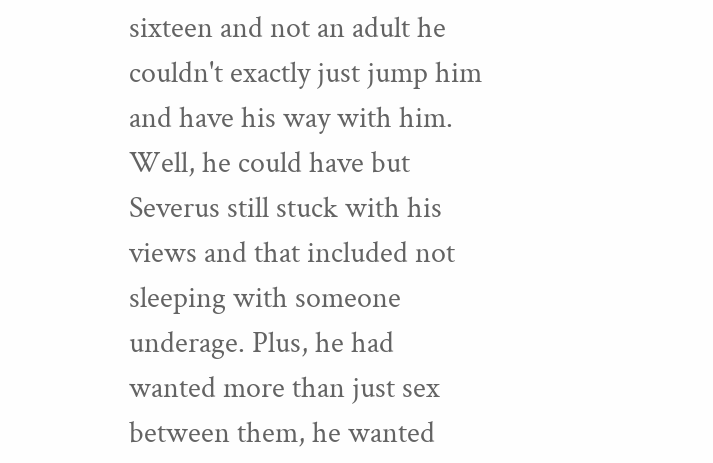sixteen and not an adult he couldn't exactly just jump him and have his way with him. Well, he could have but Severus still stuck with his views and that included not sleeping with someone underage. Plus, he had wanted more than just sex between them, he wanted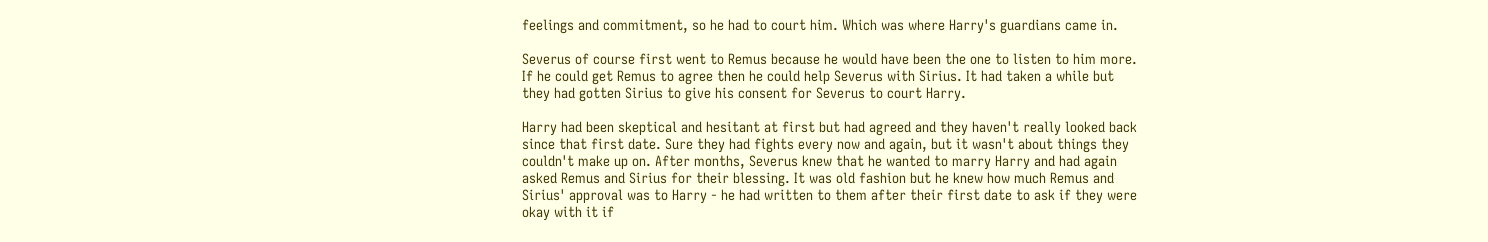feelings and commitment, so he had to court him. Which was where Harry's guardians came in.

Severus of course first went to Remus because he would have been the one to listen to him more. If he could get Remus to agree then he could help Severus with Sirius. It had taken a while but they had gotten Sirius to give his consent for Severus to court Harry.

Harry had been skeptical and hesitant at first but had agreed and they haven't really looked back since that first date. Sure they had fights every now and again, but it wasn't about things they couldn't make up on. After months, Severus knew that he wanted to marry Harry and had again asked Remus and Sirius for their blessing. It was old fashion but he knew how much Remus and Sirius' approval was to Harry - he had written to them after their first date to ask if they were okay with it if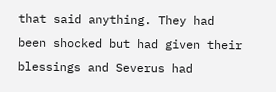that said anything. They had been shocked but had given their blessings and Severus had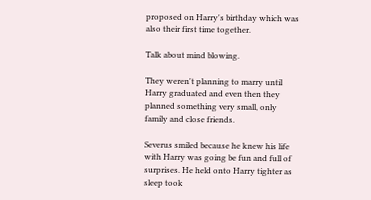proposed on Harry's birthday which was also their first time together.

Talk about mind blowing.

They weren't planning to marry until Harry graduated and even then they planned something very small, only family and close friends.

Severus smiled because he knew his life with Harry was going be fun and full of surprises. He held onto Harry tighter as sleep took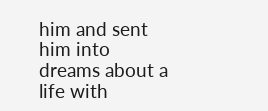him and sent him into dreams about a life with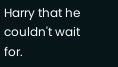Harry that he couldn't wait for.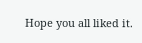Hope you all liked it.